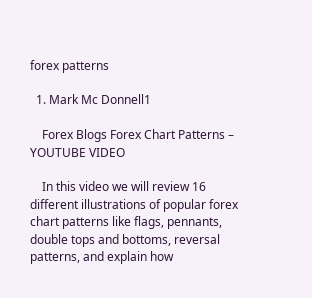forex patterns

  1. Mark Mc Donnell1

    Forex Blogs Forex Chart Patterns – YOUTUBE VIDEO

    In this video we will review 16 different illustrations of popular forex chart patterns like flags, pennants, double tops and bottoms, reversal patterns, and explain how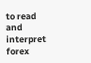to read and interpret forex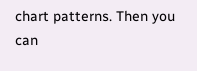chart patterns. Then you can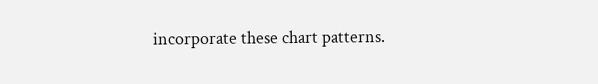incorporate these chart patterns.